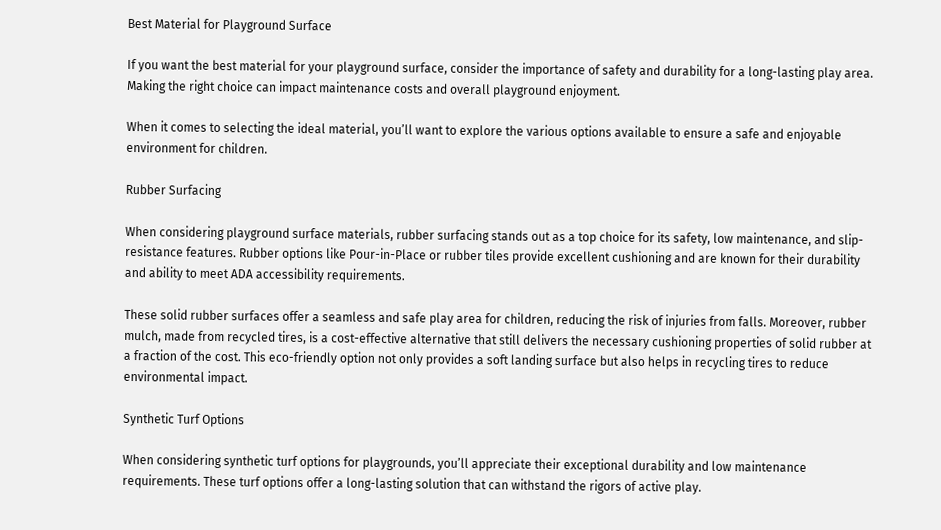Best Material for Playground Surface

If you want the best material for your playground surface, consider the importance of safety and durability for a long-lasting play area. Making the right choice can impact maintenance costs and overall playground enjoyment.

When it comes to selecting the ideal material, you’ll want to explore the various options available to ensure a safe and enjoyable environment for children.

Rubber Surfacing

When considering playground surface materials, rubber surfacing stands out as a top choice for its safety, low maintenance, and slip-resistance features. Rubber options like Pour-in-Place or rubber tiles provide excellent cushioning and are known for their durability and ability to meet ADA accessibility requirements.

These solid rubber surfaces offer a seamless and safe play area for children, reducing the risk of injuries from falls. Moreover, rubber mulch, made from recycled tires, is a cost-effective alternative that still delivers the necessary cushioning properties of solid rubber at a fraction of the cost. This eco-friendly option not only provides a soft landing surface but also helps in recycling tires to reduce environmental impact.

Synthetic Turf Options

When considering synthetic turf options for playgrounds, you’ll appreciate their exceptional durability and low maintenance requirements. These turf options offer a long-lasting solution that can withstand the rigors of active play.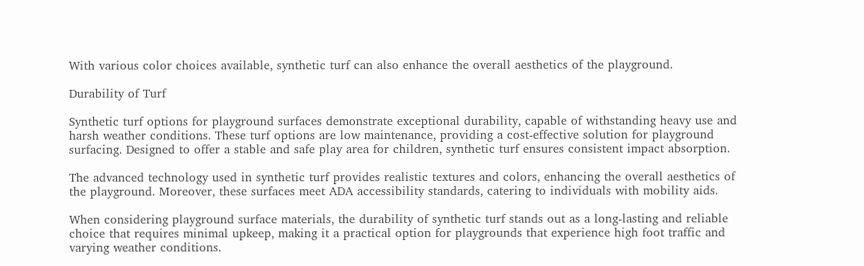With various color choices available, synthetic turf can also enhance the overall aesthetics of the playground.

Durability of Turf

Synthetic turf options for playground surfaces demonstrate exceptional durability, capable of withstanding heavy use and harsh weather conditions. These turf options are low maintenance, providing a cost-effective solution for playground surfacing. Designed to offer a stable and safe play area for children, synthetic turf ensures consistent impact absorption.

The advanced technology used in synthetic turf provides realistic textures and colors, enhancing the overall aesthetics of the playground. Moreover, these surfaces meet ADA accessibility standards, catering to individuals with mobility aids.

When considering playground surface materials, the durability of synthetic turf stands out as a long-lasting and reliable choice that requires minimal upkeep, making it a practical option for playgrounds that experience high foot traffic and varying weather conditions.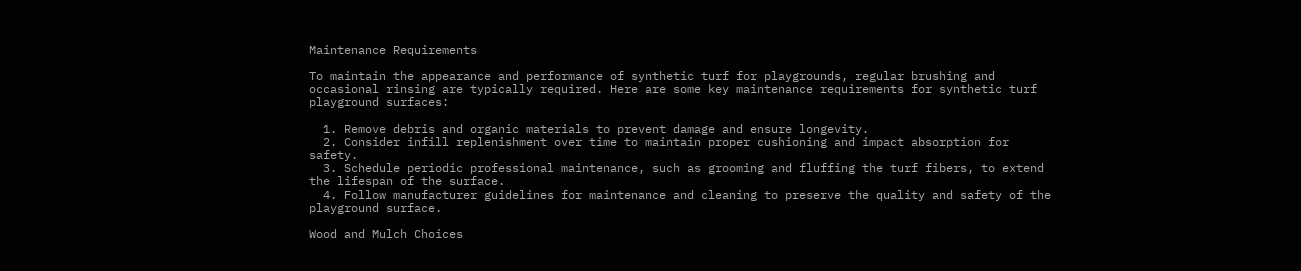Maintenance Requirements

To maintain the appearance and performance of synthetic turf for playgrounds, regular brushing and occasional rinsing are typically required. Here are some key maintenance requirements for synthetic turf playground surfaces:

  1. Remove debris and organic materials to prevent damage and ensure longevity.
  2. Consider infill replenishment over time to maintain proper cushioning and impact absorption for safety.
  3. Schedule periodic professional maintenance, such as grooming and fluffing the turf fibers, to extend the lifespan of the surface.
  4. Follow manufacturer guidelines for maintenance and cleaning to preserve the quality and safety of the playground surface.

Wood and Mulch Choices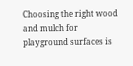Choosing the right wood and mulch for playground surfaces is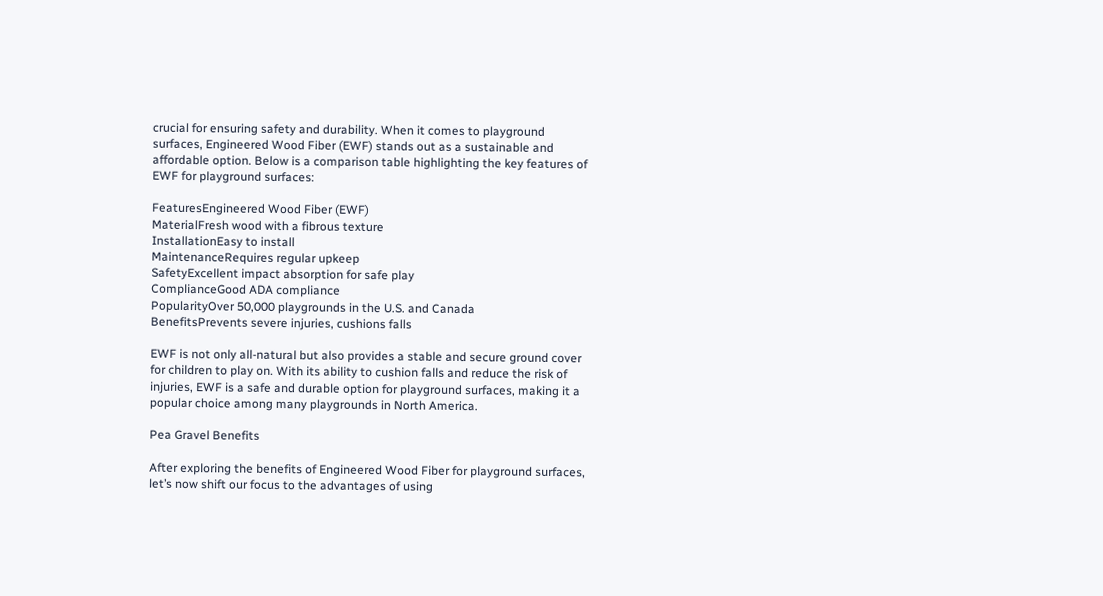crucial for ensuring safety and durability. When it comes to playground surfaces, Engineered Wood Fiber (EWF) stands out as a sustainable and affordable option. Below is a comparison table highlighting the key features of EWF for playground surfaces:

FeaturesEngineered Wood Fiber (EWF)
MaterialFresh wood with a fibrous texture
InstallationEasy to install
MaintenanceRequires regular upkeep
SafetyExcellent impact absorption for safe play
ComplianceGood ADA compliance
PopularityOver 50,000 playgrounds in the U.S. and Canada
BenefitsPrevents severe injuries, cushions falls

EWF is not only all-natural but also provides a stable and secure ground cover for children to play on. With its ability to cushion falls and reduce the risk of injuries, EWF is a safe and durable option for playground surfaces, making it a popular choice among many playgrounds in North America.

Pea Gravel Benefits

After exploring the benefits of Engineered Wood Fiber for playground surfaces, let’s now shift our focus to the advantages of using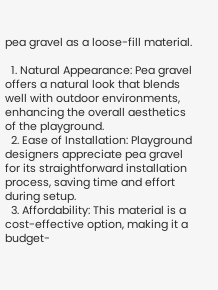pea gravel as a loose-fill material.

  1. Natural Appearance: Pea gravel offers a natural look that blends well with outdoor environments, enhancing the overall aesthetics of the playground.
  2. Ease of Installation: Playground designers appreciate pea gravel for its straightforward installation process, saving time and effort during setup.
  3. Affordability: This material is a cost-effective option, making it a budget-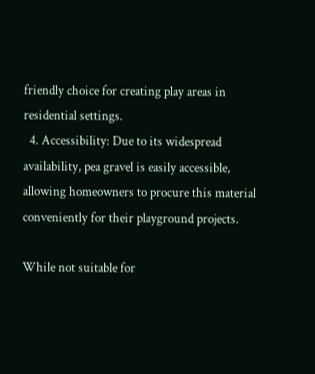friendly choice for creating play areas in residential settings.
  4. Accessibility: Due to its widespread availability, pea gravel is easily accessible, allowing homeowners to procure this material conveniently for their playground projects.

While not suitable for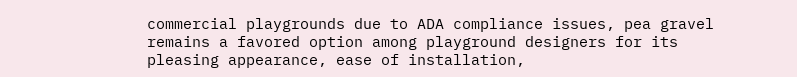commercial playgrounds due to ADA compliance issues, pea gravel remains a favored option among playground designers for its pleasing appearance, ease of installation,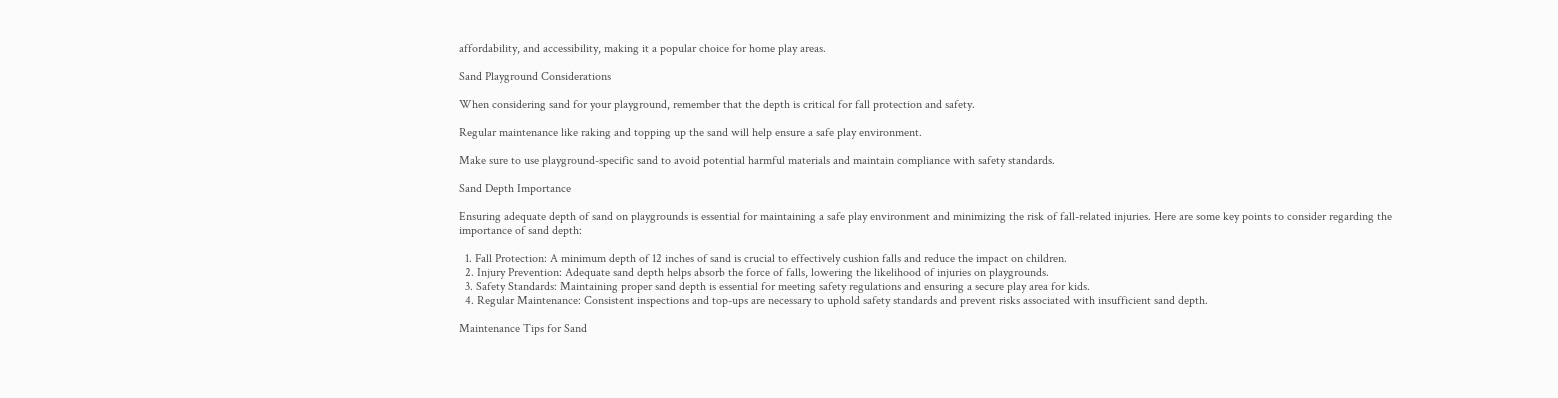affordability, and accessibility, making it a popular choice for home play areas.

Sand Playground Considerations

When considering sand for your playground, remember that the depth is critical for fall protection and safety.

Regular maintenance like raking and topping up the sand will help ensure a safe play environment.

Make sure to use playground-specific sand to avoid potential harmful materials and maintain compliance with safety standards.

Sand Depth Importance

Ensuring adequate depth of sand on playgrounds is essential for maintaining a safe play environment and minimizing the risk of fall-related injuries. Here are some key points to consider regarding the importance of sand depth:

  1. Fall Protection: A minimum depth of 12 inches of sand is crucial to effectively cushion falls and reduce the impact on children.
  2. Injury Prevention: Adequate sand depth helps absorb the force of falls, lowering the likelihood of injuries on playgrounds.
  3. Safety Standards: Maintaining proper sand depth is essential for meeting safety regulations and ensuring a secure play area for kids.
  4. Regular Maintenance: Consistent inspections and top-ups are necessary to uphold safety standards and prevent risks associated with insufficient sand depth.

Maintenance Tips for Sand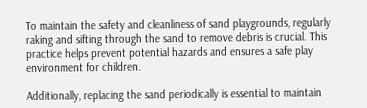To maintain the safety and cleanliness of sand playgrounds, regularly raking and sifting through the sand to remove debris is crucial. This practice helps prevent potential hazards and ensures a safe play environment for children.

Additionally, replacing the sand periodically is essential to maintain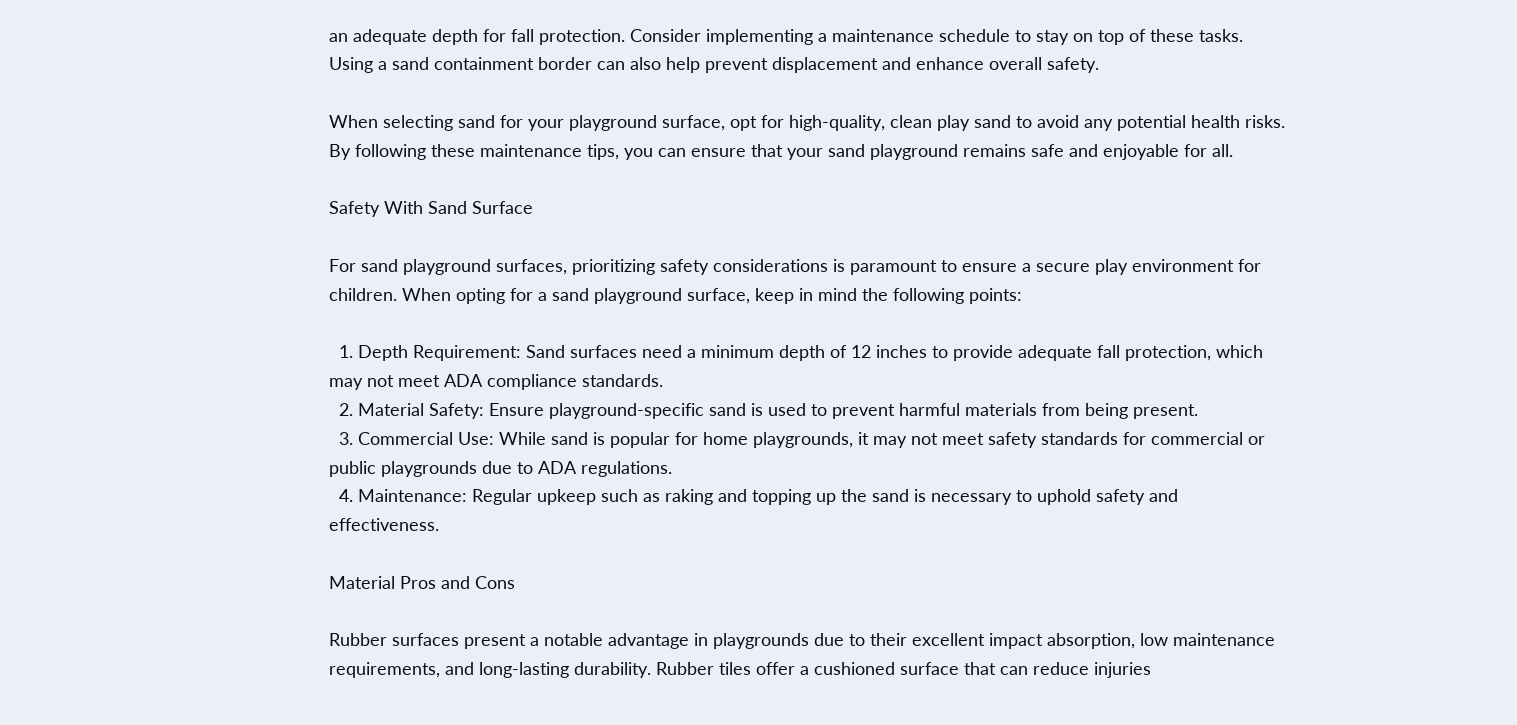an adequate depth for fall protection. Consider implementing a maintenance schedule to stay on top of these tasks. Using a sand containment border can also help prevent displacement and enhance overall safety.

When selecting sand for your playground surface, opt for high-quality, clean play sand to avoid any potential health risks. By following these maintenance tips, you can ensure that your sand playground remains safe and enjoyable for all.

Safety With Sand Surface

For sand playground surfaces, prioritizing safety considerations is paramount to ensure a secure play environment for children. When opting for a sand playground surface, keep in mind the following points:

  1. Depth Requirement: Sand surfaces need a minimum depth of 12 inches to provide adequate fall protection, which may not meet ADA compliance standards.
  2. Material Safety: Ensure playground-specific sand is used to prevent harmful materials from being present.
  3. Commercial Use: While sand is popular for home playgrounds, it may not meet safety standards for commercial or public playgrounds due to ADA regulations.
  4. Maintenance: Regular upkeep such as raking and topping up the sand is necessary to uphold safety and effectiveness.

Material Pros and Cons

Rubber surfaces present a notable advantage in playgrounds due to their excellent impact absorption, low maintenance requirements, and long-lasting durability. Rubber tiles offer a cushioned surface that can reduce injuries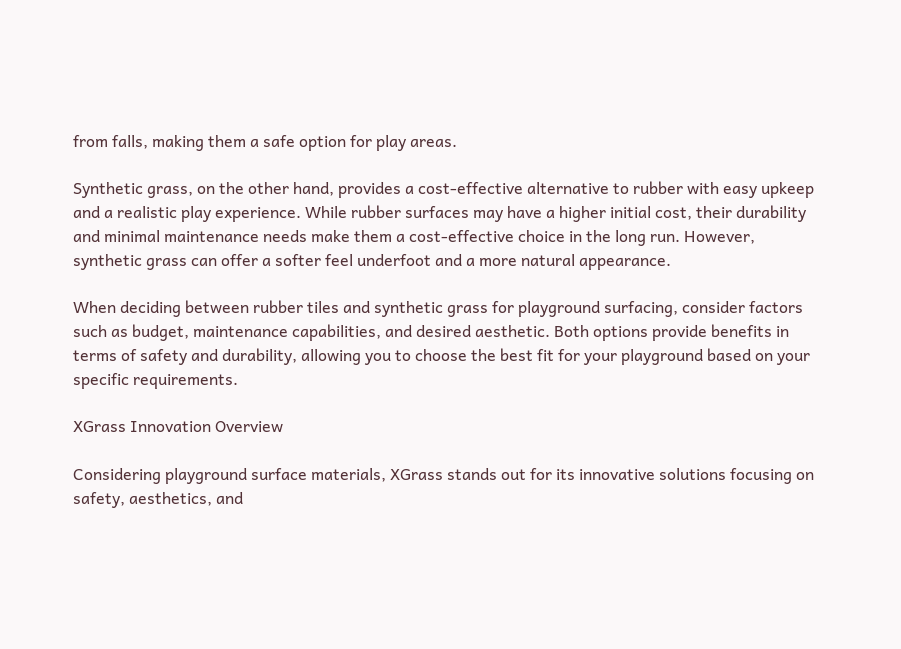from falls, making them a safe option for play areas.

Synthetic grass, on the other hand, provides a cost-effective alternative to rubber with easy upkeep and a realistic play experience. While rubber surfaces may have a higher initial cost, their durability and minimal maintenance needs make them a cost-effective choice in the long run. However, synthetic grass can offer a softer feel underfoot and a more natural appearance.

When deciding between rubber tiles and synthetic grass for playground surfacing, consider factors such as budget, maintenance capabilities, and desired aesthetic. Both options provide benefits in terms of safety and durability, allowing you to choose the best fit for your playground based on your specific requirements.

XGrass Innovation Overview

Considering playground surface materials, XGrass stands out for its innovative solutions focusing on safety, aesthetics, and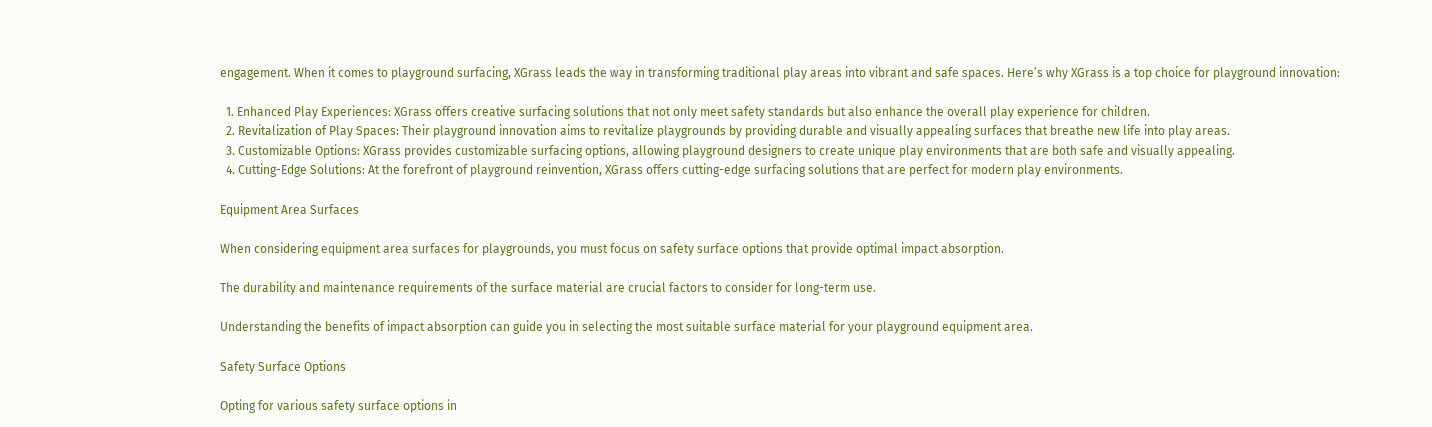engagement. When it comes to playground surfacing, XGrass leads the way in transforming traditional play areas into vibrant and safe spaces. Here’s why XGrass is a top choice for playground innovation:

  1. Enhanced Play Experiences: XGrass offers creative surfacing solutions that not only meet safety standards but also enhance the overall play experience for children.
  2. Revitalization of Play Spaces: Their playground innovation aims to revitalize playgrounds by providing durable and visually appealing surfaces that breathe new life into play areas.
  3. Customizable Options: XGrass provides customizable surfacing options, allowing playground designers to create unique play environments that are both safe and visually appealing.
  4. Cutting-Edge Solutions: At the forefront of playground reinvention, XGrass offers cutting-edge surfacing solutions that are perfect for modern play environments.

Equipment Area Surfaces

When considering equipment area surfaces for playgrounds, you must focus on safety surface options that provide optimal impact absorption.

The durability and maintenance requirements of the surface material are crucial factors to consider for long-term use.

Understanding the benefits of impact absorption can guide you in selecting the most suitable surface material for your playground equipment area.

Safety Surface Options

Opting for various safety surface options in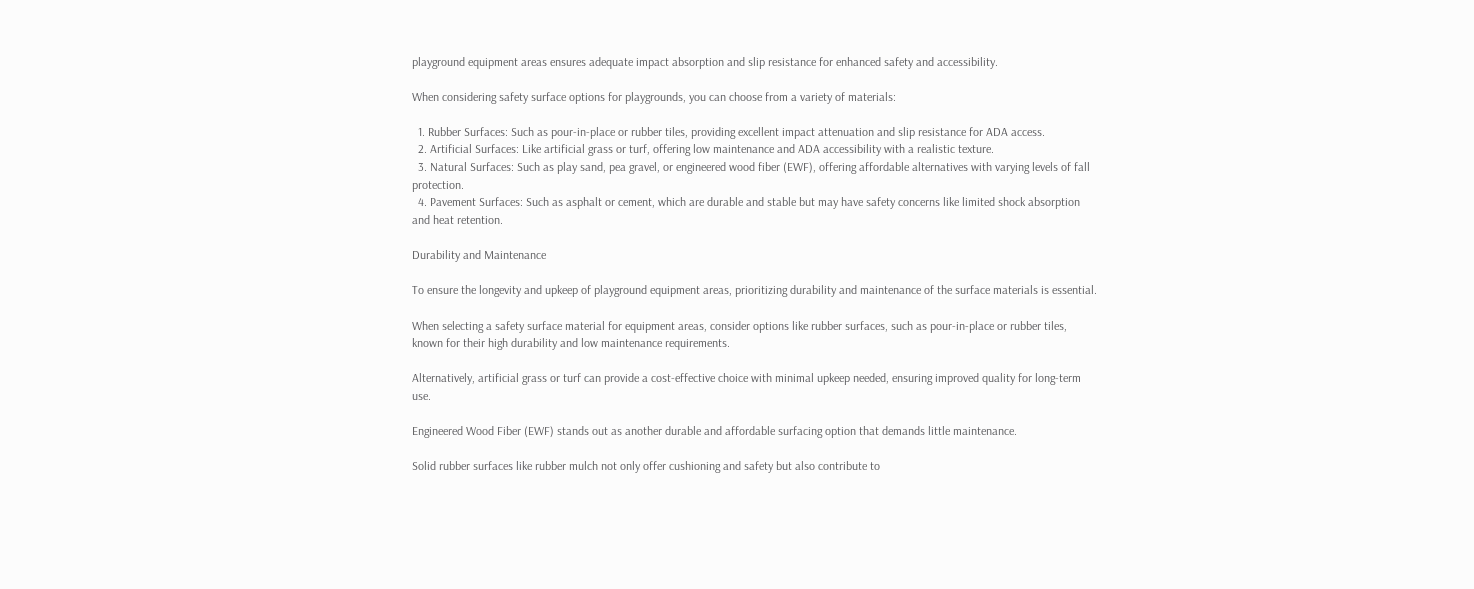playground equipment areas ensures adequate impact absorption and slip resistance for enhanced safety and accessibility.

When considering safety surface options for playgrounds, you can choose from a variety of materials:

  1. Rubber Surfaces: Such as pour-in-place or rubber tiles, providing excellent impact attenuation and slip resistance for ADA access.
  2. Artificial Surfaces: Like artificial grass or turf, offering low maintenance and ADA accessibility with a realistic texture.
  3. Natural Surfaces: Such as play sand, pea gravel, or engineered wood fiber (EWF), offering affordable alternatives with varying levels of fall protection.
  4. Pavement Surfaces: Such as asphalt or cement, which are durable and stable but may have safety concerns like limited shock absorption and heat retention.

Durability and Maintenance

To ensure the longevity and upkeep of playground equipment areas, prioritizing durability and maintenance of the surface materials is essential.

When selecting a safety surface material for equipment areas, consider options like rubber surfaces, such as pour-in-place or rubber tiles, known for their high durability and low maintenance requirements.

Alternatively, artificial grass or turf can provide a cost-effective choice with minimal upkeep needed, ensuring improved quality for long-term use.

Engineered Wood Fiber (EWF) stands out as another durable and affordable surfacing option that demands little maintenance.

Solid rubber surfaces like rubber mulch not only offer cushioning and safety but also contribute to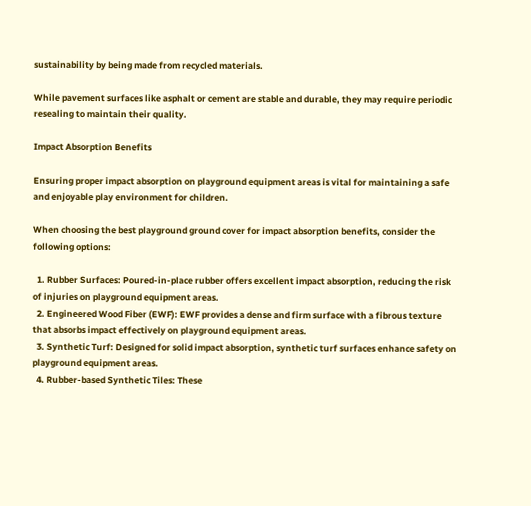sustainability by being made from recycled materials.

While pavement surfaces like asphalt or cement are stable and durable, they may require periodic resealing to maintain their quality.

Impact Absorption Benefits

Ensuring proper impact absorption on playground equipment areas is vital for maintaining a safe and enjoyable play environment for children.

When choosing the best playground ground cover for impact absorption benefits, consider the following options:

  1. Rubber Surfaces: Poured-in-place rubber offers excellent impact absorption, reducing the risk of injuries on playground equipment areas.
  2. Engineered Wood Fiber (EWF): EWF provides a dense and firm surface with a fibrous texture that absorbs impact effectively on playground equipment areas.
  3. Synthetic Turf: Designed for solid impact absorption, synthetic turf surfaces enhance safety on playground equipment areas.
  4. Rubber-based Synthetic Tiles: These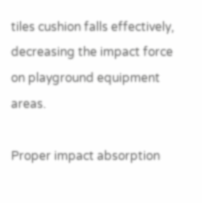tiles cushion falls effectively, decreasing the impact force on playground equipment areas.

Proper impact absorption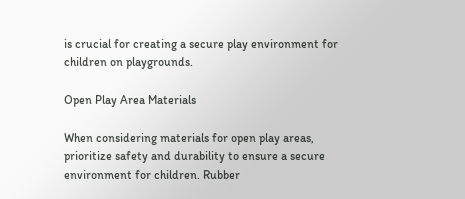is crucial for creating a secure play environment for children on playgrounds.

Open Play Area Materials

When considering materials for open play areas, prioritize safety and durability to ensure a secure environment for children. Rubber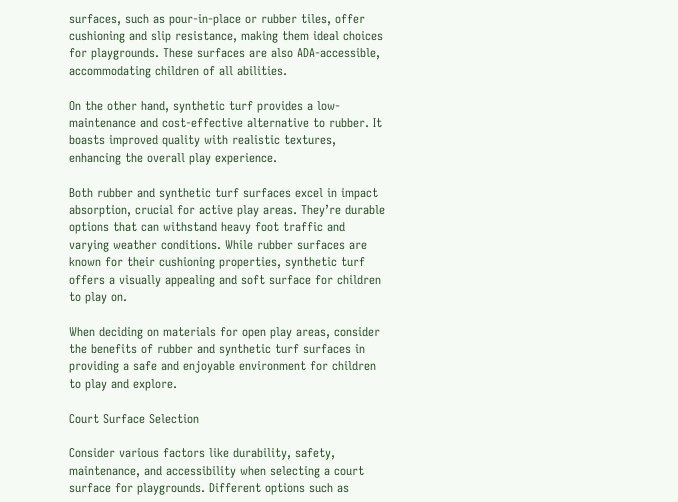surfaces, such as pour-in-place or rubber tiles, offer cushioning and slip resistance, making them ideal choices for playgrounds. These surfaces are also ADA-accessible, accommodating children of all abilities.

On the other hand, synthetic turf provides a low-maintenance and cost-effective alternative to rubber. It boasts improved quality with realistic textures, enhancing the overall play experience.

Both rubber and synthetic turf surfaces excel in impact absorption, crucial for active play areas. They’re durable options that can withstand heavy foot traffic and varying weather conditions. While rubber surfaces are known for their cushioning properties, synthetic turf offers a visually appealing and soft surface for children to play on.

When deciding on materials for open play areas, consider the benefits of rubber and synthetic turf surfaces in providing a safe and enjoyable environment for children to play and explore.

Court Surface Selection

Consider various factors like durability, safety, maintenance, and accessibility when selecting a court surface for playgrounds. Different options such as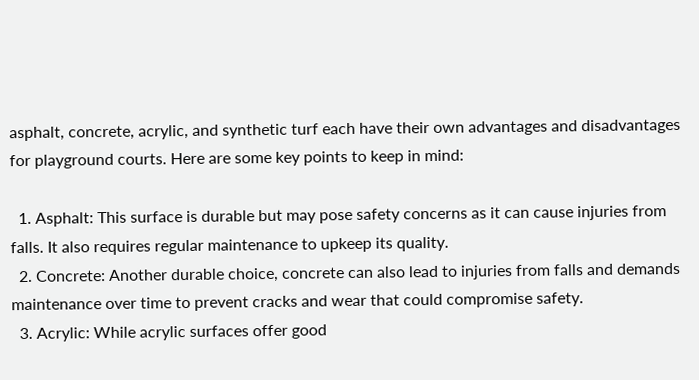asphalt, concrete, acrylic, and synthetic turf each have their own advantages and disadvantages for playground courts. Here are some key points to keep in mind:

  1. Asphalt: This surface is durable but may pose safety concerns as it can cause injuries from falls. It also requires regular maintenance to upkeep its quality.
  2. Concrete: Another durable choice, concrete can also lead to injuries from falls and demands maintenance over time to prevent cracks and wear that could compromise safety.
  3. Acrylic: While acrylic surfaces offer good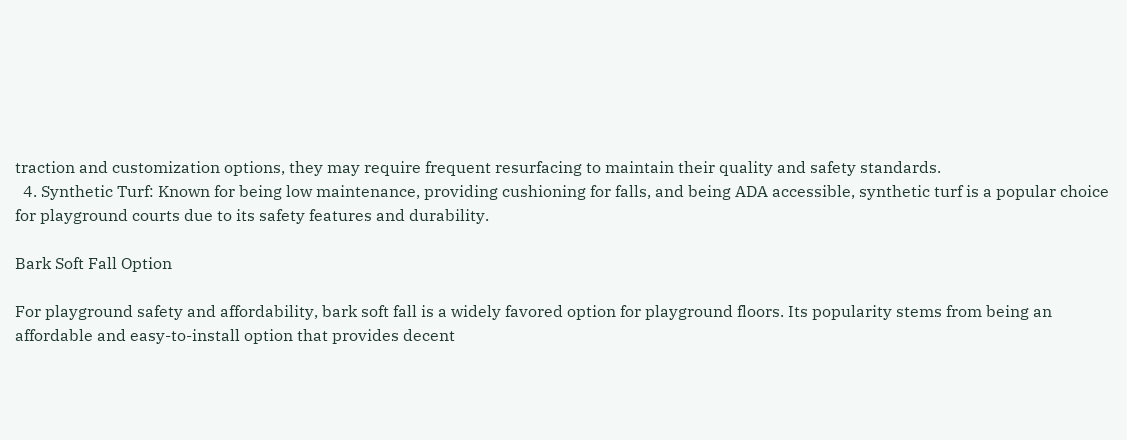traction and customization options, they may require frequent resurfacing to maintain their quality and safety standards.
  4. Synthetic Turf: Known for being low maintenance, providing cushioning for falls, and being ADA accessible, synthetic turf is a popular choice for playground courts due to its safety features and durability.

Bark Soft Fall Option

For playground safety and affordability, bark soft fall is a widely favored option for playground floors. Its popularity stems from being an affordable and easy-to-install option that provides decent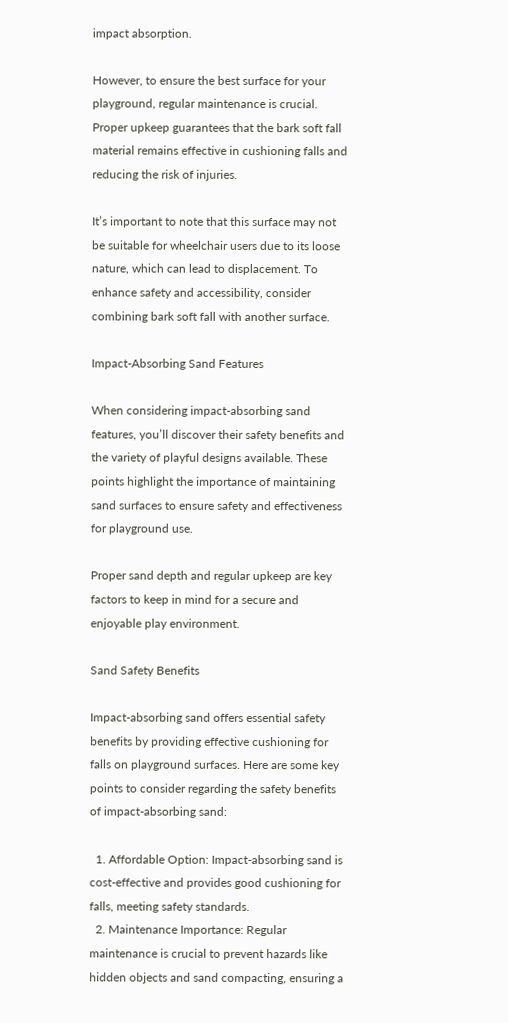impact absorption.

However, to ensure the best surface for your playground, regular maintenance is crucial. Proper upkeep guarantees that the bark soft fall material remains effective in cushioning falls and reducing the risk of injuries.

It’s important to note that this surface may not be suitable for wheelchair users due to its loose nature, which can lead to displacement. To enhance safety and accessibility, consider combining bark soft fall with another surface.

Impact-Absorbing Sand Features

When considering impact-absorbing sand features, you’ll discover their safety benefits and the variety of playful designs available. These points highlight the importance of maintaining sand surfaces to ensure safety and effectiveness for playground use.

Proper sand depth and regular upkeep are key factors to keep in mind for a secure and enjoyable play environment.

Sand Safety Benefits

Impact-absorbing sand offers essential safety benefits by providing effective cushioning for falls on playground surfaces. Here are some key points to consider regarding the safety benefits of impact-absorbing sand:

  1. Affordable Option: Impact-absorbing sand is cost-effective and provides good cushioning for falls, meeting safety standards.
  2. Maintenance Importance: Regular maintenance is crucial to prevent hazards like hidden objects and sand compacting, ensuring a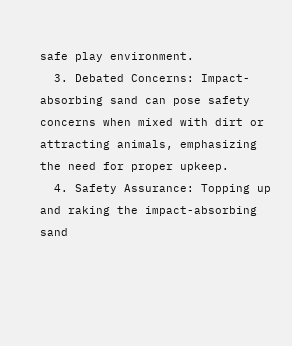safe play environment.
  3. Debated Concerns: Impact-absorbing sand can pose safety concerns when mixed with dirt or attracting animals, emphasizing the need for proper upkeep.
  4. Safety Assurance: Topping up and raking the impact-absorbing sand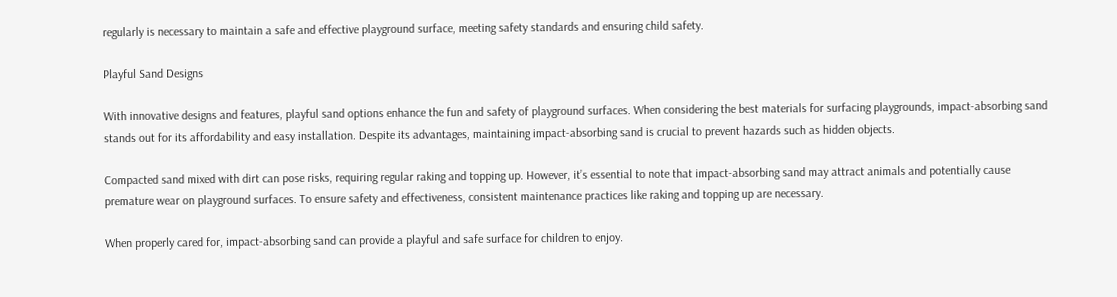regularly is necessary to maintain a safe and effective playground surface, meeting safety standards and ensuring child safety.

Playful Sand Designs

With innovative designs and features, playful sand options enhance the fun and safety of playground surfaces. When considering the best materials for surfacing playgrounds, impact-absorbing sand stands out for its affordability and easy installation. Despite its advantages, maintaining impact-absorbing sand is crucial to prevent hazards such as hidden objects.

Compacted sand mixed with dirt can pose risks, requiring regular raking and topping up. However, it’s essential to note that impact-absorbing sand may attract animals and potentially cause premature wear on playground surfaces. To ensure safety and effectiveness, consistent maintenance practices like raking and topping up are necessary.

When properly cared for, impact-absorbing sand can provide a playful and safe surface for children to enjoy.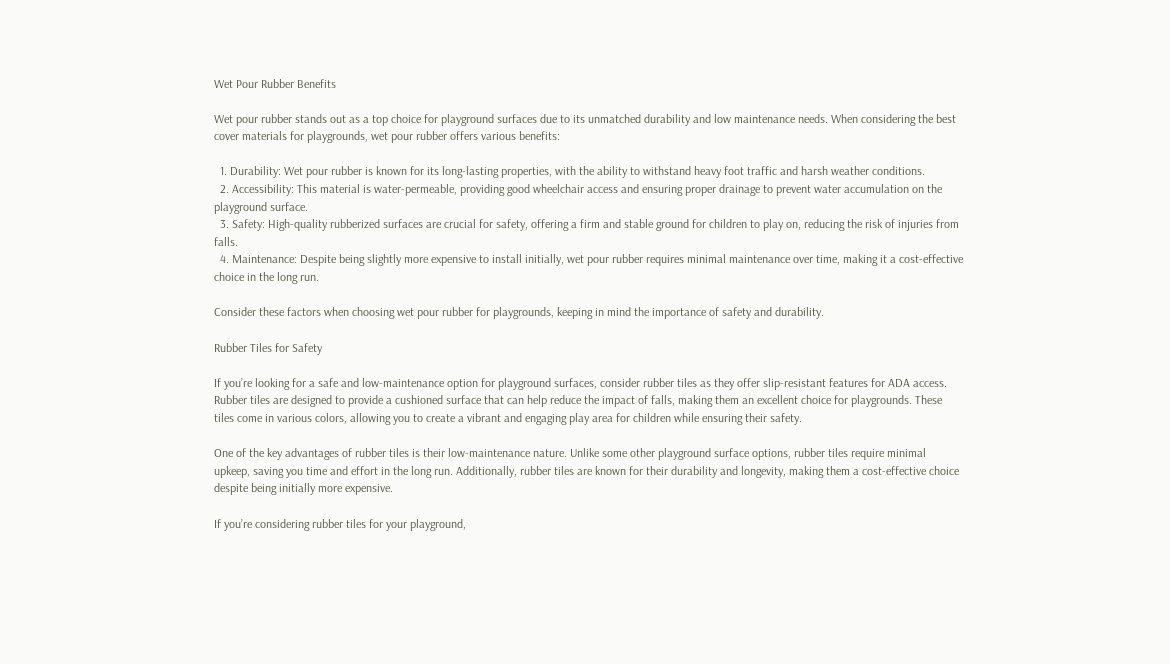Wet Pour Rubber Benefits

Wet pour rubber stands out as a top choice for playground surfaces due to its unmatched durability and low maintenance needs. When considering the best cover materials for playgrounds, wet pour rubber offers various benefits:

  1. Durability: Wet pour rubber is known for its long-lasting properties, with the ability to withstand heavy foot traffic and harsh weather conditions.
  2. Accessibility: This material is water-permeable, providing good wheelchair access and ensuring proper drainage to prevent water accumulation on the playground surface.
  3. Safety: High-quality rubberized surfaces are crucial for safety, offering a firm and stable ground for children to play on, reducing the risk of injuries from falls.
  4. Maintenance: Despite being slightly more expensive to install initially, wet pour rubber requires minimal maintenance over time, making it a cost-effective choice in the long run.

Consider these factors when choosing wet pour rubber for playgrounds, keeping in mind the importance of safety and durability.

Rubber Tiles for Safety

If you’re looking for a safe and low-maintenance option for playground surfaces, consider rubber tiles as they offer slip-resistant features for ADA access. Rubber tiles are designed to provide a cushioned surface that can help reduce the impact of falls, making them an excellent choice for playgrounds. These tiles come in various colors, allowing you to create a vibrant and engaging play area for children while ensuring their safety.

One of the key advantages of rubber tiles is their low-maintenance nature. Unlike some other playground surface options, rubber tiles require minimal upkeep, saving you time and effort in the long run. Additionally, rubber tiles are known for their durability and longevity, making them a cost-effective choice despite being initially more expensive.

If you’re considering rubber tiles for your playground,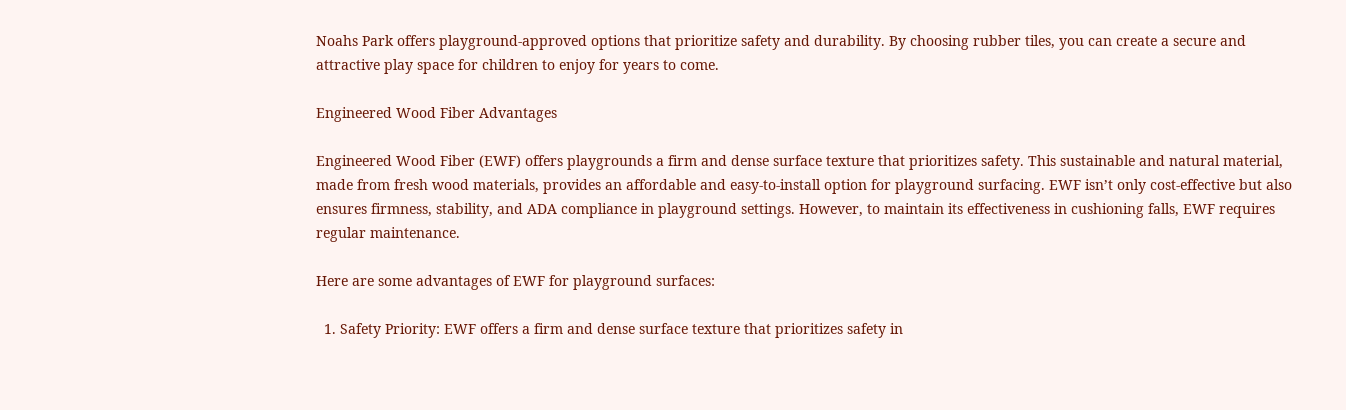Noahs Park offers playground-approved options that prioritize safety and durability. By choosing rubber tiles, you can create a secure and attractive play space for children to enjoy for years to come.

Engineered Wood Fiber Advantages

Engineered Wood Fiber (EWF) offers playgrounds a firm and dense surface texture that prioritizes safety. This sustainable and natural material, made from fresh wood materials, provides an affordable and easy-to-install option for playground surfacing. EWF isn’t only cost-effective but also ensures firmness, stability, and ADA compliance in playground settings. However, to maintain its effectiveness in cushioning falls, EWF requires regular maintenance.

Here are some advantages of EWF for playground surfaces:

  1. Safety Priority: EWF offers a firm and dense surface texture that prioritizes safety in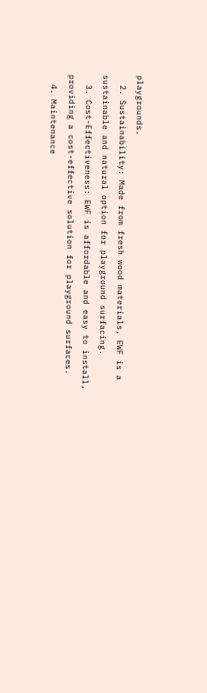playgrounds.
  2. Sustainability: Made from fresh wood materials, EWF is a sustainable and natural option for playground surfacing.
  3. Cost-Effectiveness: EWF is affordable and easy to install, providing a cost-effective solution for playground surfaces.
  4. Maintenance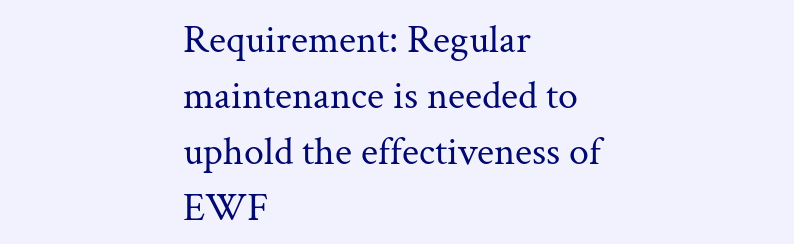Requirement: Regular maintenance is needed to uphold the effectiveness of EWF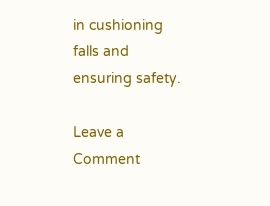in cushioning falls and ensuring safety.

Leave a Comment